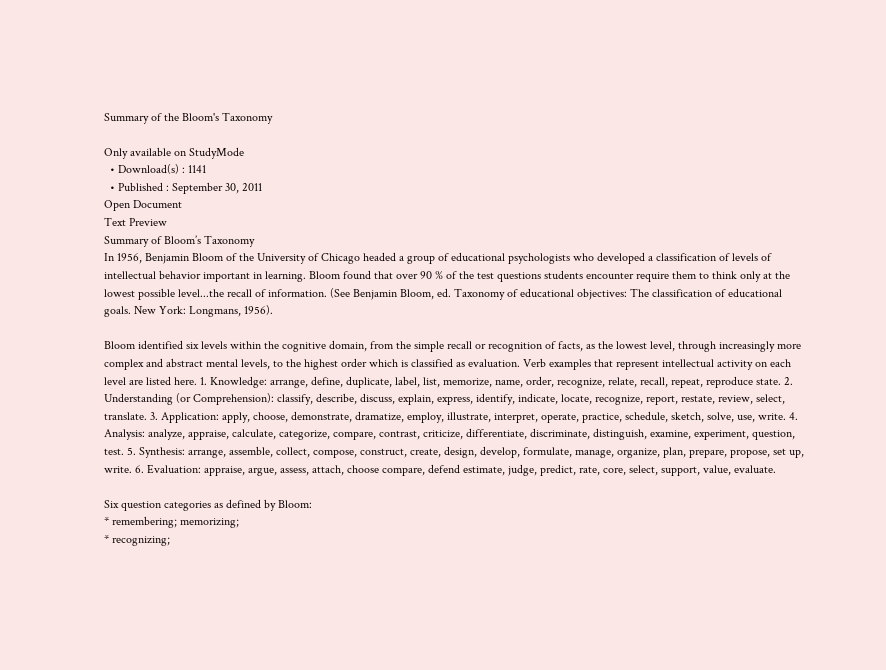Summary of the Bloom's Taxonomy

Only available on StudyMode
  • Download(s) : 1141
  • Published : September 30, 2011
Open Document
Text Preview
Summary of Bloom’s Taxonomy
In 1956, Benjamin Bloom of the University of Chicago headed a group of educational psychologists who developed a classification of levels of intellectual behavior important in learning. Bloom found that over 90 % of the test questions students encounter require them to think only at the lowest possible level...the recall of information. (See Benjamin Bloom, ed. Taxonomy of educational objectives: The classification of educational goals. New York: Longmans, 1956).

Bloom identified six levels within the cognitive domain, from the simple recall or recognition of facts, as the lowest level, through increasingly more complex and abstract mental levels, to the highest order which is classified as evaluation. Verb examples that represent intellectual activity on each level are listed here. 1. Knowledge: arrange, define, duplicate, label, list, memorize, name, order, recognize, relate, recall, repeat, reproduce state. 2. Understanding (or Comprehension): classify, describe, discuss, explain, express, identify, indicate, locate, recognize, report, restate, review, select, translate. 3. Application: apply, choose, demonstrate, dramatize, employ, illustrate, interpret, operate, practice, schedule, sketch, solve, use, write. 4. Analysis: analyze, appraise, calculate, categorize, compare, contrast, criticize, differentiate, discriminate, distinguish, examine, experiment, question, test. 5. Synthesis: arrange, assemble, collect, compose, construct, create, design, develop, formulate, manage, organize, plan, prepare, propose, set up, write. 6. Evaluation: appraise, argue, assess, attach, choose compare, defend estimate, judge, predict, rate, core, select, support, value, evaluate.

Six question categories as defined by Bloom:
* remembering; memorizing;
* recognizing;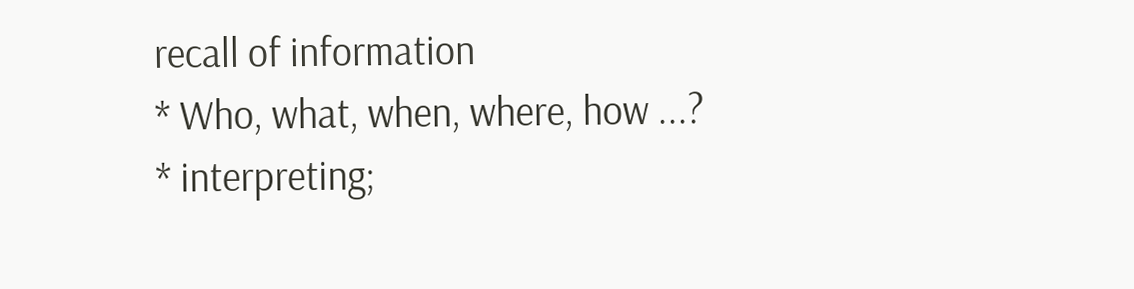recall of information
* Who, what, when, where, how ...?
* interpreting;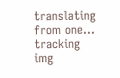translating from one...
tracking img